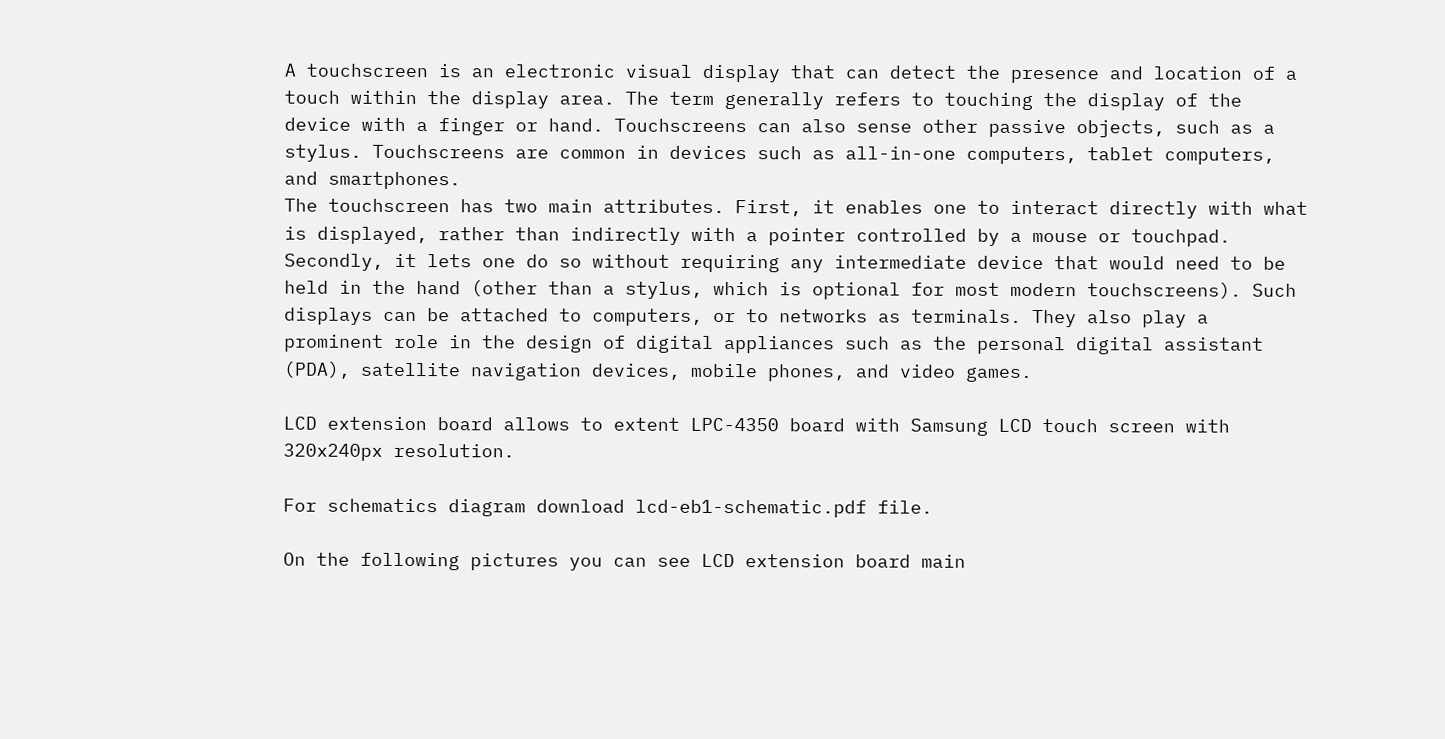A touchscreen is an electronic visual display that can detect the presence and location of a touch within the display area. The term generally refers to touching the display of the device with a finger or hand. Touchscreens can also sense other passive objects, such as a stylus. Touchscreens are common in devices such as all-in-one computers, tablet computers, and smartphones.
The touchscreen has two main attributes. First, it enables one to interact directly with what is displayed, rather than indirectly with a pointer controlled by a mouse or touchpad. Secondly, it lets one do so without requiring any intermediate device that would need to be held in the hand (other than a stylus, which is optional for most modern touchscreens). Such displays can be attached to computers, or to networks as terminals. They also play a prominent role in the design of digital appliances such as the personal digital assistant (PDA), satellite navigation devices, mobile phones, and video games.

LCD extension board allows to extent LPC-4350 board with Samsung LCD touch screen with 320x240px resolution.

For schematics diagram download lcd-eb1-schematic.pdf file.

On the following pictures you can see LCD extension board main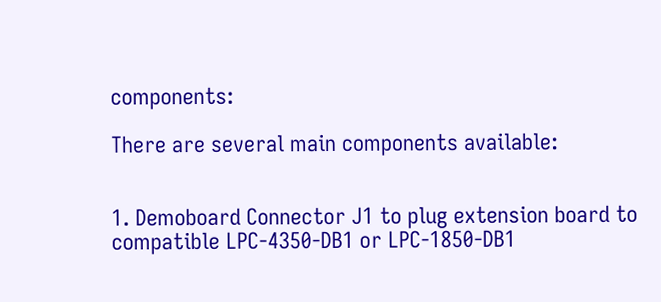components:

There are several main components available:


1. Demoboard Connector J1 to plug extension board to compatible LPC-4350-DB1 or LPC-1850-DB1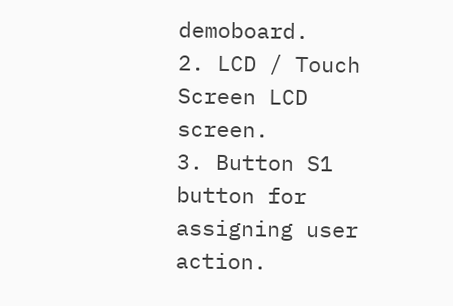demoboard.
2. LCD / Touch Screen LCD screen.
3. Button S1 button for assigning user action.